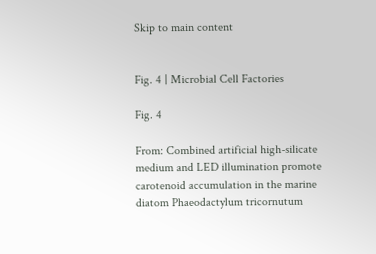Skip to main content


Fig. 4 | Microbial Cell Factories

Fig. 4

From: Combined artificial high-silicate medium and LED illumination promote carotenoid accumulation in the marine diatom Phaeodactylum tricornutum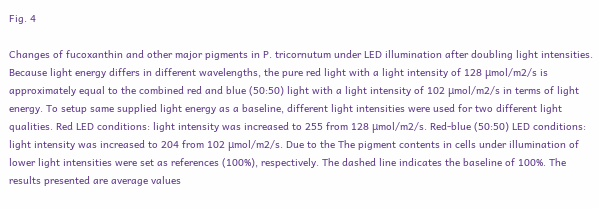Fig. 4

Changes of fucoxanthin and other major pigments in P. tricornutum under LED illumination after doubling light intensities. Because light energy differs in different wavelengths, the pure red light with a light intensity of 128 μmol/m2/s is approximately equal to the combined red and blue (50:50) light with a light intensity of 102 μmol/m2/s in terms of light energy. To setup same supplied light energy as a baseline, different light intensities were used for two different light qualities. Red LED conditions: light intensity was increased to 255 from 128 μmol/m2/s. Red-blue (50:50) LED conditions: light intensity was increased to 204 from 102 μmol/m2/s. Due to the The pigment contents in cells under illumination of lower light intensities were set as references (100%), respectively. The dashed line indicates the baseline of 100%. The results presented are average values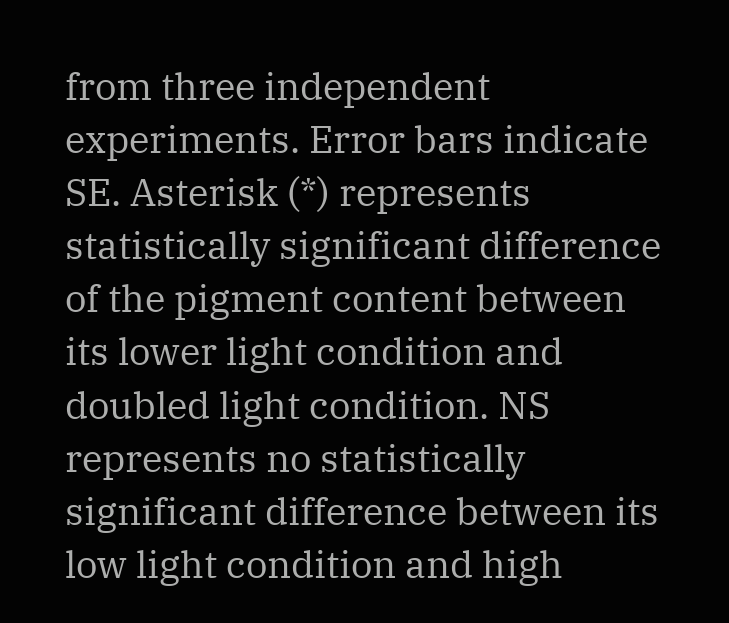from three independent experiments. Error bars indicate SE. Asterisk (*) represents statistically significant difference of the pigment content between its lower light condition and doubled light condition. NS represents no statistically significant difference between its low light condition and high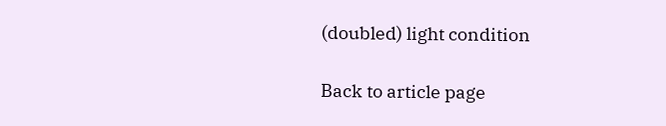(doubled) light condition

Back to article page